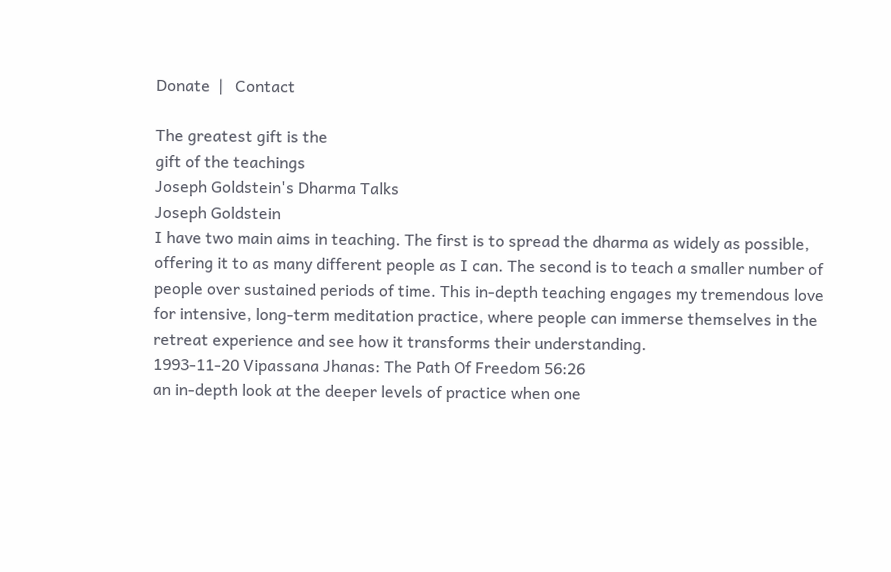Donate  |   Contact

The greatest gift is the
gift of the teachings
Joseph Goldstein's Dharma Talks
Joseph Goldstein
I have two main aims in teaching. The first is to spread the dharma as widely as possible, offering it to as many different people as I can. The second is to teach a smaller number of people over sustained periods of time. This in-depth teaching engages my tremendous love for intensive, long-term meditation practice, where people can immerse themselves in the retreat experience and see how it transforms their understanding.
1993-11-20 Vipassana Jhanas: The Path Of Freedom 56:26
an in-depth look at the deeper levels of practice when one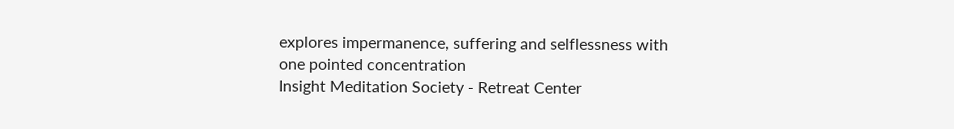explores impermanence, suffering and selflessness with one pointed concentration
Insight Meditation Society - Retreat Center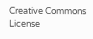Creative Commons License